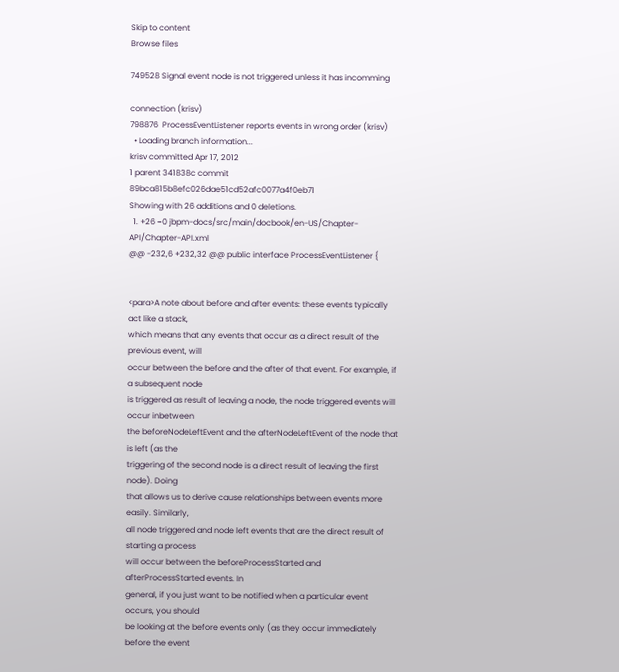Skip to content
Browse files

749528 Signal event node is not triggered unless it has incomming

connection (krisv)
798876  ProcessEventListener reports events in wrong order (krisv)
  • Loading branch information...
krisv committed Apr 17, 2012
1 parent 341838c commit 89bca815b8efc026dae51cd52afc0077a4f0eb71
Showing with 26 additions and 0 deletions.
  1. +26 −0 jbpm-docs/src/main/docbook/en-US/Chapter-API/Chapter-API.xml
@@ -232,6 +232,32 @@ public interface ProcessEventListener {


<para>A note about before and after events: these events typically act like a stack,
which means that any events that occur as a direct result of the previous event, will
occur between the before and the after of that event. For example, if a subsequent node
is triggered as result of leaving a node, the node triggered events will occur inbetween
the beforeNodeLeftEvent and the afterNodeLeftEvent of the node that is left (as the
triggering of the second node is a direct result of leaving the first node). Doing
that allows us to derive cause relationships between events more easily. Similarly,
all node triggered and node left events that are the direct result of starting a process
will occur between the beforeProcessStarted and afterProcessStarted events. In
general, if you just want to be notified when a particular event occurs, you should
be looking at the before events only (as they occur immediately before the event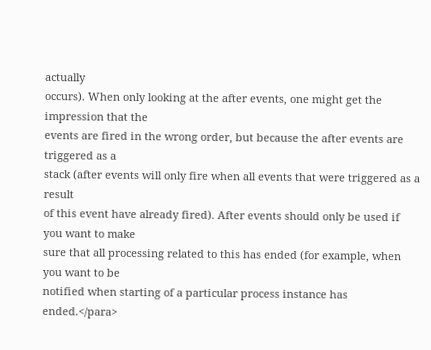actually
occurs). When only looking at the after events, one might get the impression that the
events are fired in the wrong order, but because the after events are triggered as a
stack (after events will only fire when all events that were triggered as a result
of this event have already fired). After events should only be used if you want to make
sure that all processing related to this has ended (for example, when you want to be
notified when starting of a particular process instance has ended.</para>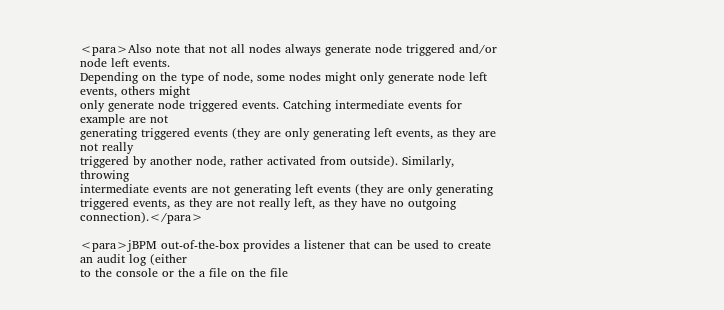<para>Also note that not all nodes always generate node triggered and/or node left events.
Depending on the type of node, some nodes might only generate node left events, others might
only generate node triggered events. Catching intermediate events for example are not
generating triggered events (they are only generating left events, as they are not really
triggered by another node, rather activated from outside). Similarly, throwing
intermediate events are not generating left events (they are only generating
triggered events, as they are not really left, as they have no outgoing connection).</para>

<para>jBPM out-of-the-box provides a listener that can be used to create an audit log (either
to the console or the a file on the file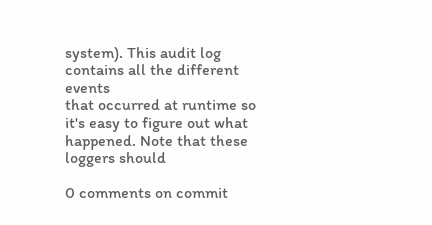system). This audit log contains all the different events
that occurred at runtime so it's easy to figure out what happened. Note that these loggers should

0 comments on commit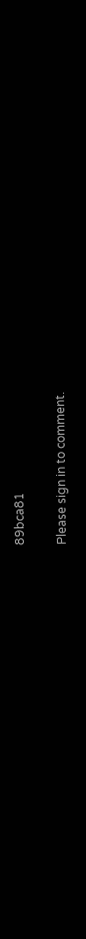89bca81

Please sign in to comment.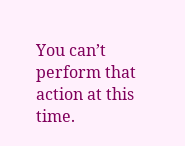You can’t perform that action at this time.